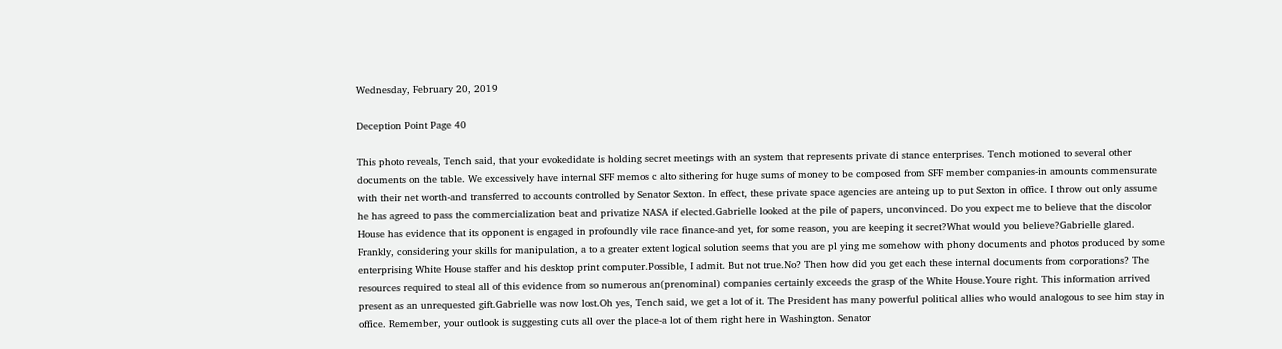Wednesday, February 20, 2019

Deception Point Page 40

This photo reveals, Tench said, that your evokedidate is holding secret meetings with an system that represents private di stance enterprises. Tench motioned to several other documents on the table. We excessively have internal SFF memos c alto sithering for huge sums of money to be composed from SFF member companies-in amounts commensurate with their net worth-and transferred to accounts controlled by Senator Sexton. In effect, these private space agencies are anteing up to put Sexton in office. I throw out only assume he has agreed to pass the commercialization beat and privatize NASA if elected.Gabrielle looked at the pile of papers, unconvinced. Do you expect me to believe that the discolor House has evidence that its opponent is engaged in profoundly vile race finance-and yet, for some reason, you are keeping it secret?What would you believe?Gabrielle glared. Frankly, considering your skills for manipulation, a to a greater extent logical solution seems that you are pl ying me somehow with phony documents and photos produced by some enterprising White House staffer and his desktop print computer.Possible, I admit. But not true.No? Then how did you get each these internal documents from corporations? The resources required to steal all of this evidence from so numerous an(prenominal) companies certainly exceeds the grasp of the White House.Youre right. This information arrived present as an unrequested gift.Gabrielle was now lost.Oh yes, Tench said, we get a lot of it. The President has many powerful political allies who would analogous to see him stay in office. Remember, your outlook is suggesting cuts all over the place-a lot of them right here in Washington. Senator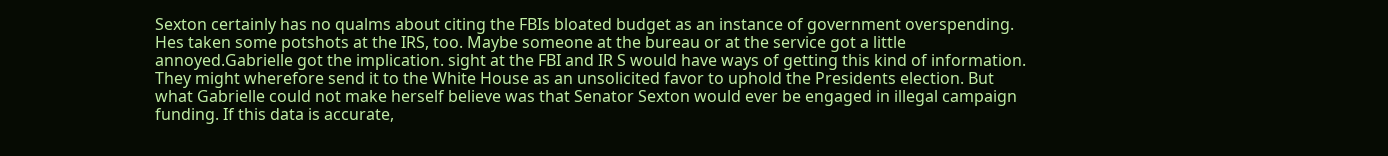Sexton certainly has no qualms about citing the FBIs bloated budget as an instance of government overspending. Hes taken some potshots at the IRS, too. Maybe someone at the bureau or at the service got a little annoyed.Gabrielle got the implication. sight at the FBI and IR S would have ways of getting this kind of information. They might wherefore send it to the White House as an unsolicited favor to uphold the Presidents election. But what Gabrielle could not make herself believe was that Senator Sexton would ever be engaged in illegal campaign funding. If this data is accurate,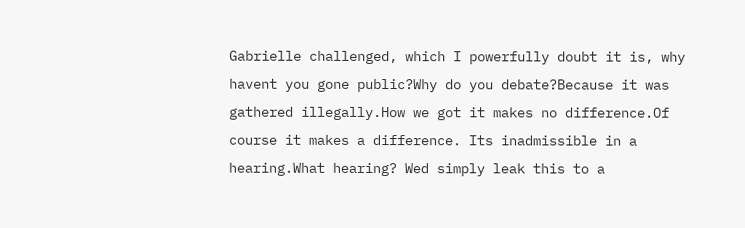Gabrielle challenged, which I powerfully doubt it is, why havent you gone public?Why do you debate?Because it was gathered illegally.How we got it makes no difference.Of course it makes a difference. Its inadmissible in a hearing.What hearing? Wed simply leak this to a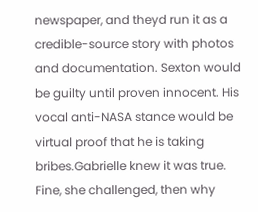newspaper, and theyd run it as a credible-source story with photos and documentation. Sexton would be guilty until proven innocent. His vocal anti-NASA stance would be virtual proof that he is taking bribes.Gabrielle knew it was true. Fine, she challenged, then why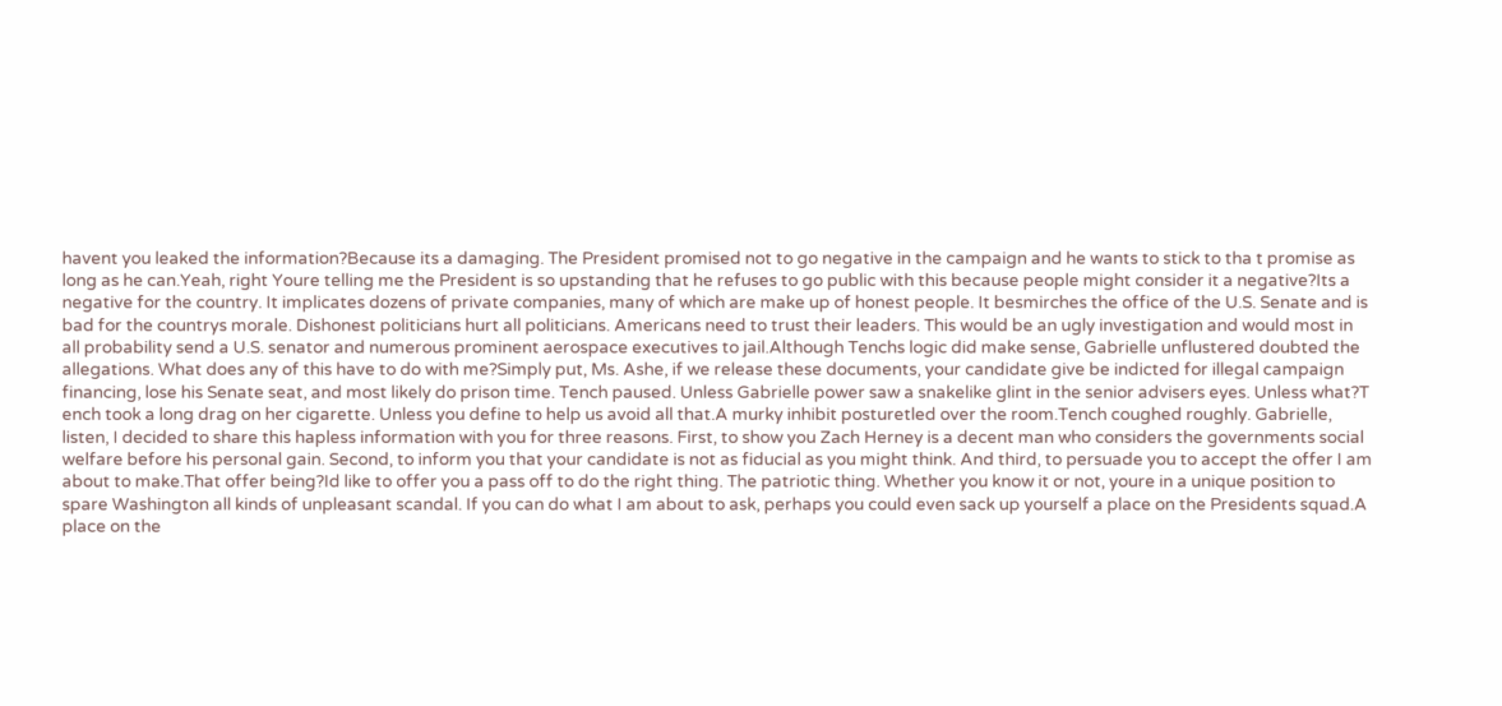havent you leaked the information?Because its a damaging. The President promised not to go negative in the campaign and he wants to stick to tha t promise as long as he can.Yeah, right Youre telling me the President is so upstanding that he refuses to go public with this because people might consider it a negative?Its a negative for the country. It implicates dozens of private companies, many of which are make up of honest people. It besmirches the office of the U.S. Senate and is bad for the countrys morale. Dishonest politicians hurt all politicians. Americans need to trust their leaders. This would be an ugly investigation and would most in all probability send a U.S. senator and numerous prominent aerospace executives to jail.Although Tenchs logic did make sense, Gabrielle unflustered doubted the allegations. What does any of this have to do with me?Simply put, Ms. Ashe, if we release these documents, your candidate give be indicted for illegal campaign financing, lose his Senate seat, and most likely do prison time. Tench paused. Unless Gabrielle power saw a snakelike glint in the senior advisers eyes. Unless what?T ench took a long drag on her cigarette. Unless you define to help us avoid all that.A murky inhibit posturetled over the room.Tench coughed roughly. Gabrielle, listen, I decided to share this hapless information with you for three reasons. First, to show you Zach Herney is a decent man who considers the governments social welfare before his personal gain. Second, to inform you that your candidate is not as fiducial as you might think. And third, to persuade you to accept the offer I am about to make.That offer being?Id like to offer you a pass off to do the right thing. The patriotic thing. Whether you know it or not, youre in a unique position to spare Washington all kinds of unpleasant scandal. If you can do what I am about to ask, perhaps you could even sack up yourself a place on the Presidents squad.A place on the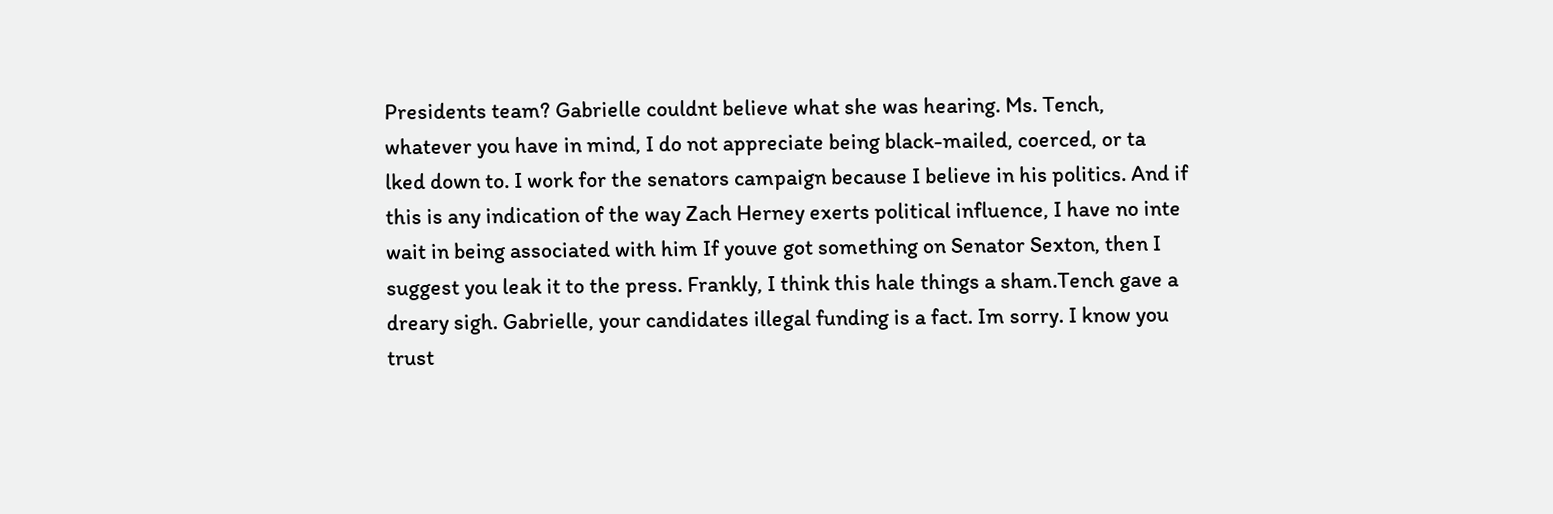Presidents team? Gabrielle couldnt believe what she was hearing. Ms. Tench, whatever you have in mind, I do not appreciate being black-mailed, coerced, or ta lked down to. I work for the senators campaign because I believe in his politics. And if this is any indication of the way Zach Herney exerts political influence, I have no inte wait in being associated with him If youve got something on Senator Sexton, then I suggest you leak it to the press. Frankly, I think this hale things a sham.Tench gave a dreary sigh. Gabrielle, your candidates illegal funding is a fact. Im sorry. I know you trust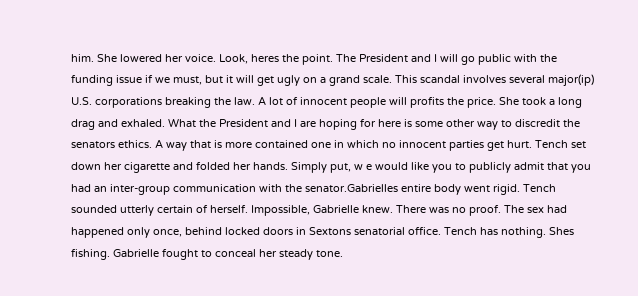him. She lowered her voice. Look, heres the point. The President and I will go public with the funding issue if we must, but it will get ugly on a grand scale. This scandal involves several major(ip) U.S. corporations breaking the law. A lot of innocent people will profits the price. She took a long drag and exhaled. What the President and I are hoping for here is some other way to discredit the senators ethics. A way that is more contained one in which no innocent parties get hurt. Tench set down her cigarette and folded her hands. Simply put, w e would like you to publicly admit that you had an inter-group communication with the senator.Gabrielles entire body went rigid. Tench sounded utterly certain of herself. Impossible, Gabrielle knew. There was no proof. The sex had happened only once, behind locked doors in Sextons senatorial office. Tench has nothing. Shes fishing. Gabrielle fought to conceal her steady tone.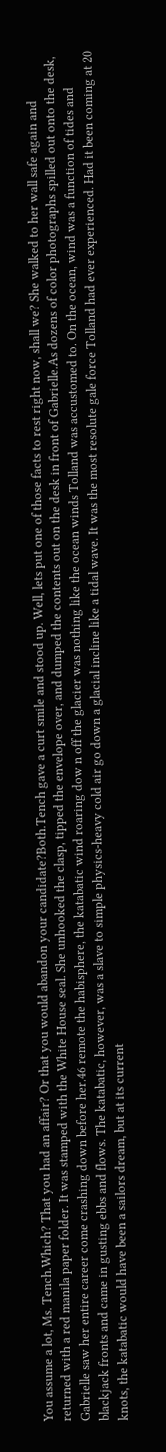You assume a lot, Ms. Tench.Which? That you had an affair? Or that you would abandon your candidate?Both.Tench gave a curt smile and stood up. Well, lets put one of those facts to rest right now, shall we? She walked to her wall safe again and returned with a red manila paper folder. It was stamped with the White House seal. She unhooked the clasp, tipped the envelope over, and dumped the contents out on the desk in front of Gabrielle.As dozens of color photographs spilled out onto the desk, Gabrielle saw her entire career come crashing down before her.46 remote the habisphere, the katabatic wind roaring dow n off the glacier was nothing like the ocean winds Tolland was accustomed to. On the ocean, wind was a function of tides and blackjack fronts and came in gusting ebbs and flows. The katabatic, however, was a slave to simple physics-heavy cold air go down a glacial incline like a tidal wave. It was the most resolute gale force Tolland had ever experienced. Had it been coming at 20 knots, the katabatic would have been a sailors dream, but at its current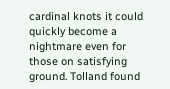cardinal knots it could quickly become a nightmare even for those on satisfying ground. Tolland found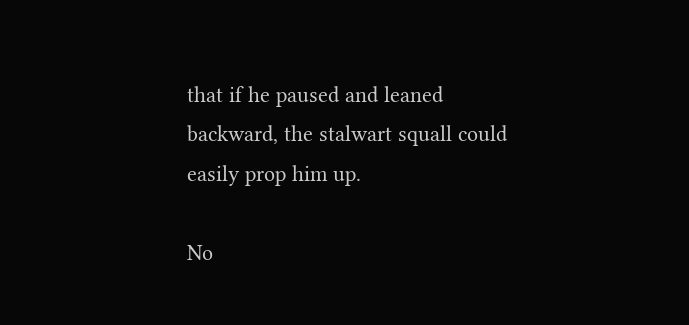that if he paused and leaned backward, the stalwart squall could easily prop him up.

No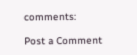comments:

Post a Comment